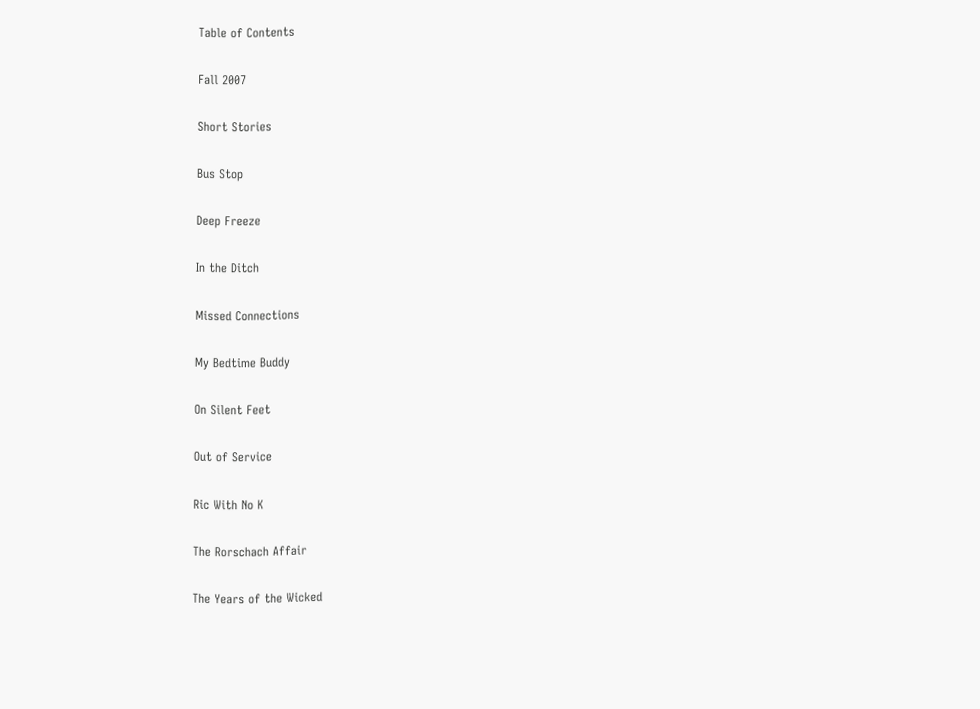Table of Contents

Fall 2007

Short Stories

Bus Stop

Deep Freeze

In the Ditch

Missed Connections

My Bedtime Buddy

On Silent Feet

Out of Service

Ric With No K

The Rorschach Affair

The Years of the Wicked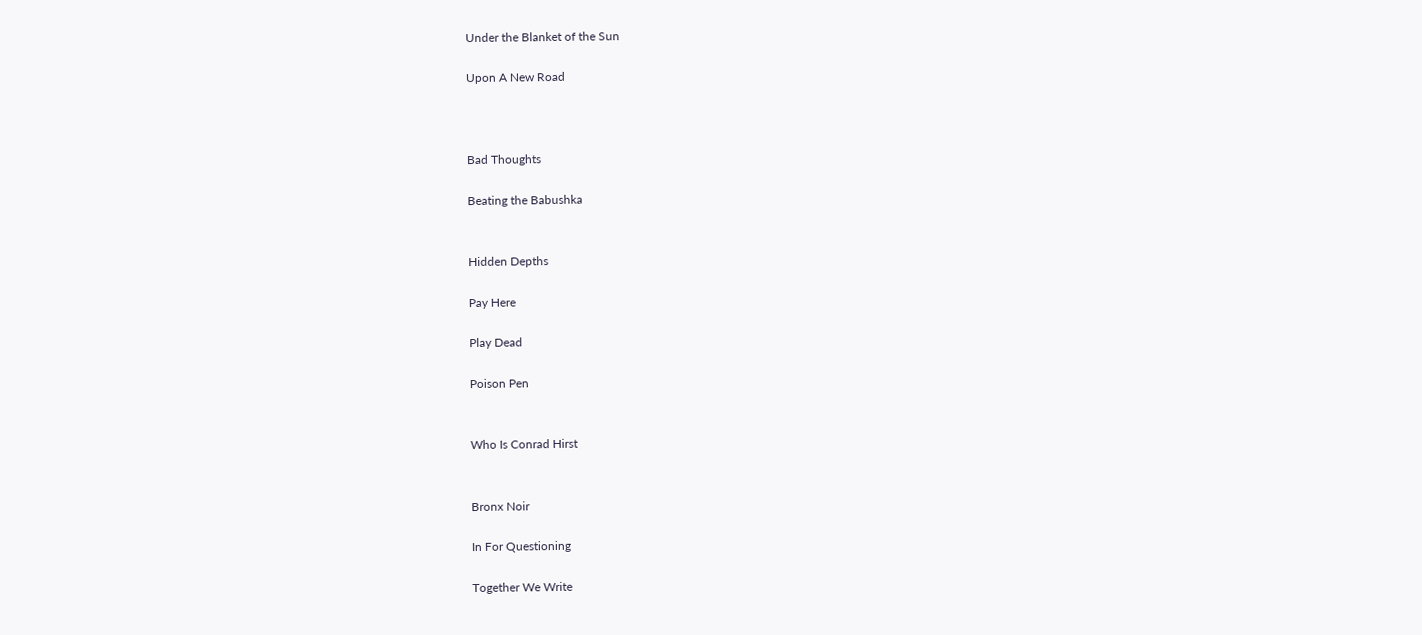Under the Blanket of the Sun

Upon A New Road



Bad Thoughts

Beating the Babushka


Hidden Depths

Pay Here

Play Dead

Poison Pen


Who Is Conrad Hirst


Bronx Noir

In For Questioning

Together We Write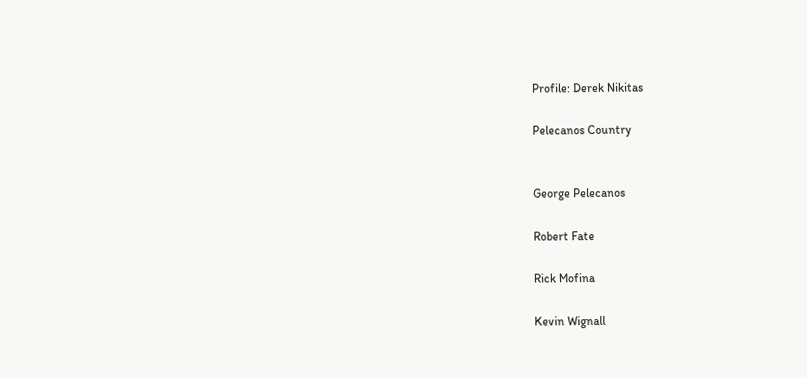Profile: Derek Nikitas

Pelecanos Country


George Pelecanos

Robert Fate

Rick Mofina

Kevin Wignall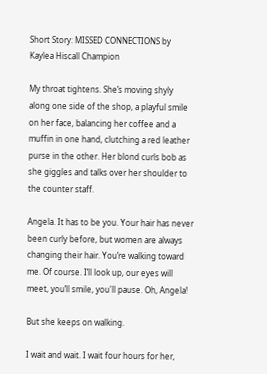Short Story: MISSED CONNECTIONS by Kaylea Hiscall Champion

My throat tightens. She’s moving shyly along one side of the shop, a playful smile on her face, balancing her coffee and a muffin in one hand, clutching a red leather purse in the other. Her blond curls bob as she giggles and talks over her shoulder to the counter staff.

Angela. It has to be you. Your hair has never been curly before, but women are always changing their hair. You’re walking toward me. Of course. I’ll look up, our eyes will meet, you’ll smile, you'll pause. Oh, Angela!

But she keeps on walking.

I wait and wait. I wait four hours for her,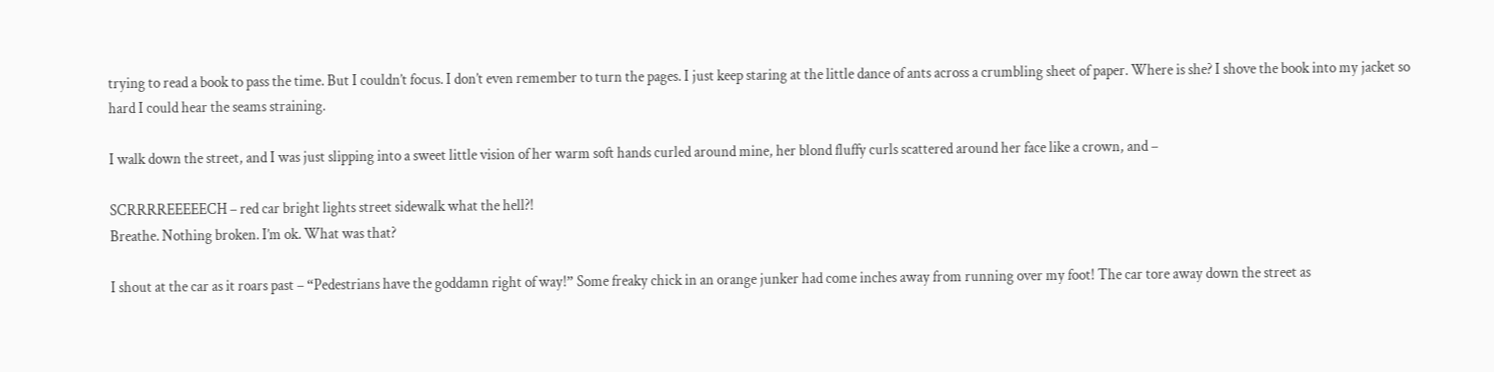trying to read a book to pass the time. But I couldn’t focus. I don’t even remember to turn the pages. I just keep staring at the little dance of ants across a crumbling sheet of paper. Where is she? I shove the book into my jacket so hard I could hear the seams straining.

I walk down the street, and I was just slipping into a sweet little vision of her warm soft hands curled around mine, her blond fluffy curls scattered around her face like a crown, and –

SCRRRREEEEECH – red car bright lights street sidewalk what the hell?!
Breathe. Nothing broken. I’m ok. What was that?

I shout at the car as it roars past – “Pedestrians have the goddamn right of way!” Some freaky chick in an orange junker had come inches away from running over my foot! The car tore away down the street as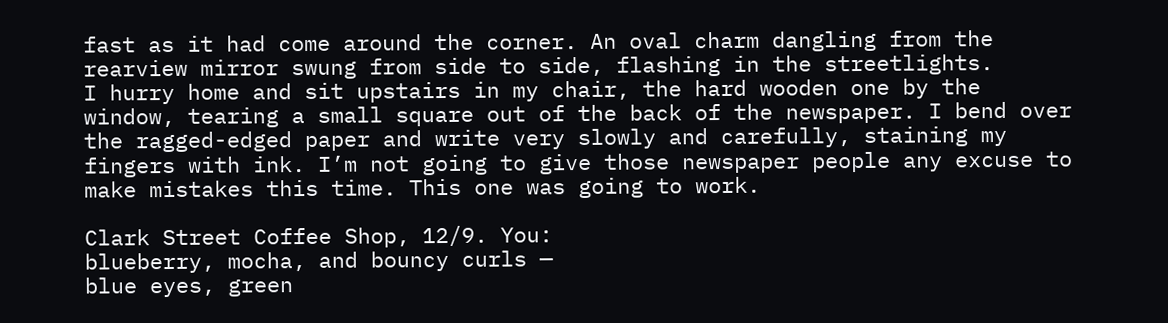fast as it had come around the corner. An oval charm dangling from the rearview mirror swung from side to side, flashing in the streetlights.
I hurry home and sit upstairs in my chair, the hard wooden one by the window, tearing a small square out of the back of the newspaper. I bend over the ragged-edged paper and write very slowly and carefully, staining my fingers with ink. I’m not going to give those newspaper people any excuse to make mistakes this time. This one was going to work.

Clark Street Coffee Shop, 12/9. You:
blueberry, mocha, and bouncy curls —
blue eyes, green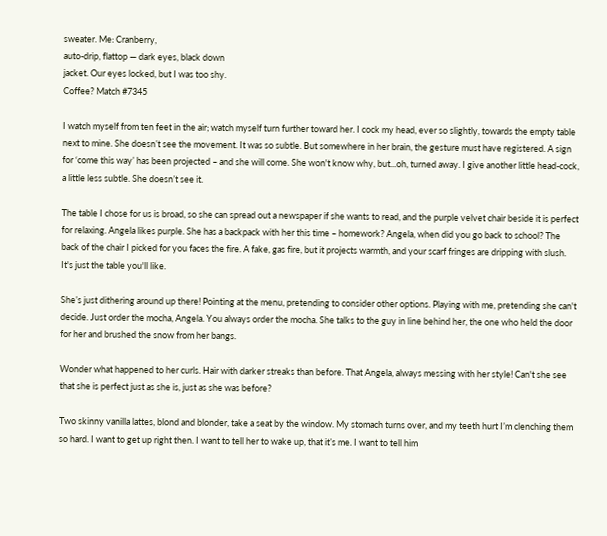sweater. Me: Cranberry,
auto-drip, flattop — dark eyes, black down
jacket. Our eyes locked, but I was too shy.
Coffee? Match #7345

I watch myself from ten feet in the air; watch myself turn further toward her. I cock my head, ever so slightly, towards the empty table next to mine. She doesn’t see the movement. It was so subtle. But somewhere in her brain, the gesture must have registered. A sign for ‘come this way’ has been projected – and she will come. She won't know why, but...oh, turned away. I give another little head-cock, a little less subtle. She doesn’t see it.

The table I chose for us is broad, so she can spread out a newspaper if she wants to read, and the purple velvet chair beside it is perfect for relaxing. Angela likes purple. She has a backpack with her this time – homework? Angela, when did you go back to school? The back of the chair I picked for you faces the fire. A fake, gas fire, but it projects warmth, and your scarf fringes are dripping with slush. It's just the table you'll like.

She’s just dithering around up there! Pointing at the menu, pretending to consider other options. Playing with me, pretending she can't decide. Just order the mocha, Angela. You always order the mocha. She talks to the guy in line behind her, the one who held the door for her and brushed the snow from her bangs.

Wonder what happened to her curls. Hair with darker streaks than before. That Angela, always messing with her style! Can't she see that she is perfect just as she is, just as she was before?

Two skinny vanilla lattes, blond and blonder, take a seat by the window. My stomach turns over, and my teeth hurt I’m clenching them so hard. I want to get up right then. I want to tell her to wake up, that it’s me. I want to tell him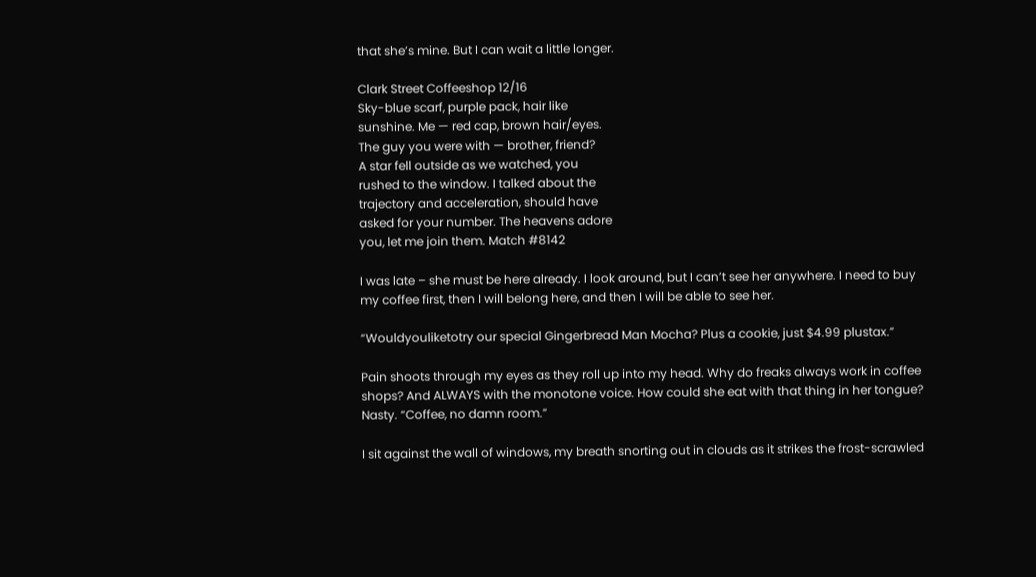that she’s mine. But I can wait a little longer.

Clark Street Coffeeshop 12/16
Sky-blue scarf, purple pack, hair like
sunshine. Me — red cap, brown hair/eyes.
The guy you were with — brother, friend?
A star fell outside as we watched, you
rushed to the window. I talked about the
trajectory and acceleration, should have
asked for your number. The heavens adore
you, let me join them. Match #8142

I was late – she must be here already. I look around, but I can’t see her anywhere. I need to buy my coffee first, then I will belong here, and then I will be able to see her.

“Wouldyouliketotry our special Gingerbread Man Mocha? Plus a cookie, just $4.99 plustax.”

Pain shoots through my eyes as they roll up into my head. Why do freaks always work in coffee shops? And ALWAYS with the monotone voice. How could she eat with that thing in her tongue? Nasty. “Coffee, no damn room.”

I sit against the wall of windows, my breath snorting out in clouds as it strikes the frost-scrawled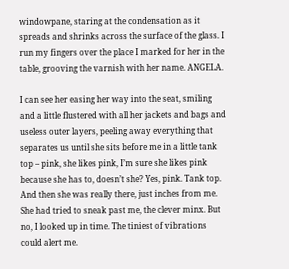windowpane, staring at the condensation as it spreads and shrinks across the surface of the glass. I run my fingers over the place I marked for her in the table, grooving the varnish with her name. ANGELA.

I can see her easing her way into the seat, smiling and a little flustered with all her jackets and bags and useless outer layers, peeling away everything that separates us until she sits before me in a little tank top – pink, she likes pink, I’m sure she likes pink because she has to, doesn’t she? Yes, pink. Tank top. And then she was really there, just inches from me. She had tried to sneak past me, the clever minx. But no, I looked up in time. The tiniest of vibrations could alert me.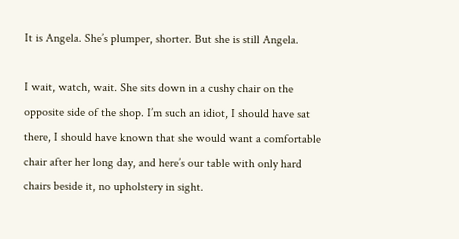It is Angela. She’s plumper, shorter. But she is still Angela.

I wait, watch, wait. She sits down in a cushy chair on the opposite side of the shop. I’m such an idiot, I should have sat there, I should have known that she would want a comfortable chair after her long day, and here’s our table with only hard chairs beside it, no upholstery in sight.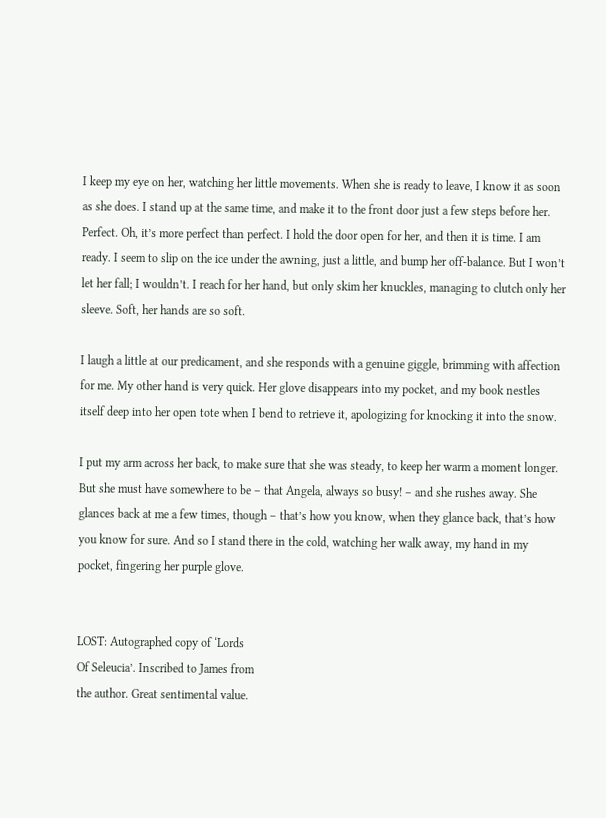I keep my eye on her, watching her little movements. When she is ready to leave, I know it as soon as she does. I stand up at the same time, and make it to the front door just a few steps before her. Perfect. Oh, it’s more perfect than perfect. I hold the door open for her, and then it is time. I am ready. I seem to slip on the ice under the awning, just a little, and bump her off-balance. But I won’t let her fall; I wouldn’t. I reach for her hand, but only skim her knuckles, managing to clutch only her sleeve. Soft, her hands are so soft.

I laugh a little at our predicament, and she responds with a genuine giggle, brimming with affection for me. My other hand is very quick. Her glove disappears into my pocket, and my book nestles itself deep into her open tote when I bend to retrieve it, apologizing for knocking it into the snow.

I put my arm across her back, to make sure that she was steady, to keep her warm a moment longer. But she must have somewhere to be – that Angela, always so busy! – and she rushes away. She glances back at me a few times, though – that’s how you know, when they glance back, that’s how you know for sure. And so I stand there in the cold, watching her walk away, my hand in my pocket, fingering her purple glove.


LOST: Autographed copy of ‘Lords
Of Seleucia’. Inscribed to James from
the author. Great sentimental value.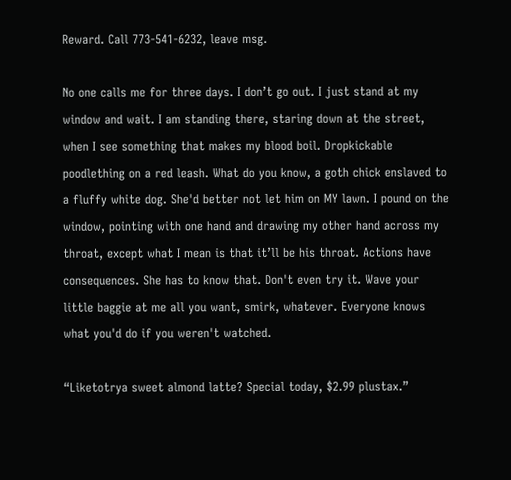Reward. Call 773-541-6232, leave msg.

No one calls me for three days. I don’t go out. I just stand at my window and wait. I am standing there, staring down at the street, when I see something that makes my blood boil. Dropkickable poodlething on a red leash. What do you know, a goth chick enslaved to a fluffy white dog. She'd better not let him on MY lawn. I pound on the window, pointing with one hand and drawing my other hand across my throat, except what I mean is that it’ll be his throat. Actions have consequences. She has to know that. Don't even try it. Wave your little baggie at me all you want, smirk, whatever. Everyone knows what you'd do if you weren't watched.

“Liketotrya sweet almond latte? Special today, $2.99 plustax.”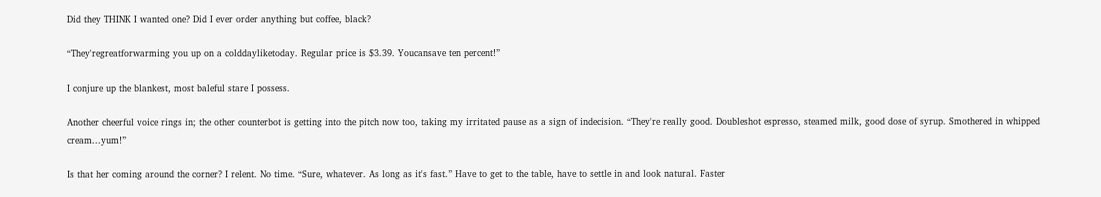Did they THINK I wanted one? Did I ever order anything but coffee, black?

“They'regreatforwarming you up on a colddayliketoday. Regular price is $3.39. Youcansave ten percent!”

I conjure up the blankest, most baleful stare I possess.

Another cheerful voice rings in; the other counterbot is getting into the pitch now too, taking my irritated pause as a sign of indecision. “They're really good. Doubleshot espresso, steamed milk, good dose of syrup. Smothered in whipped cream...yum!”

Is that her coming around the corner? I relent. No time. “Sure, whatever. As long as it's fast.” Have to get to the table, have to settle in and look natural. Faster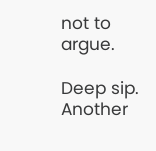not to argue.

Deep sip. Another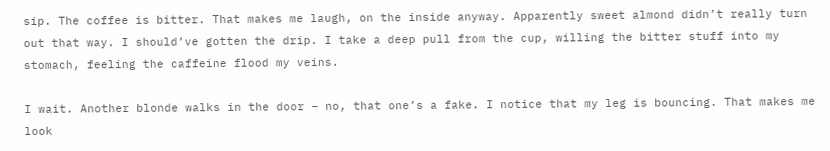sip. The coffee is bitter. That makes me laugh, on the inside anyway. Apparently sweet almond didn’t really turn out that way. I should’ve gotten the drip. I take a deep pull from the cup, willing the bitter stuff into my stomach, feeling the caffeine flood my veins.

I wait. Another blonde walks in the door – no, that one’s a fake. I notice that my leg is bouncing. That makes me look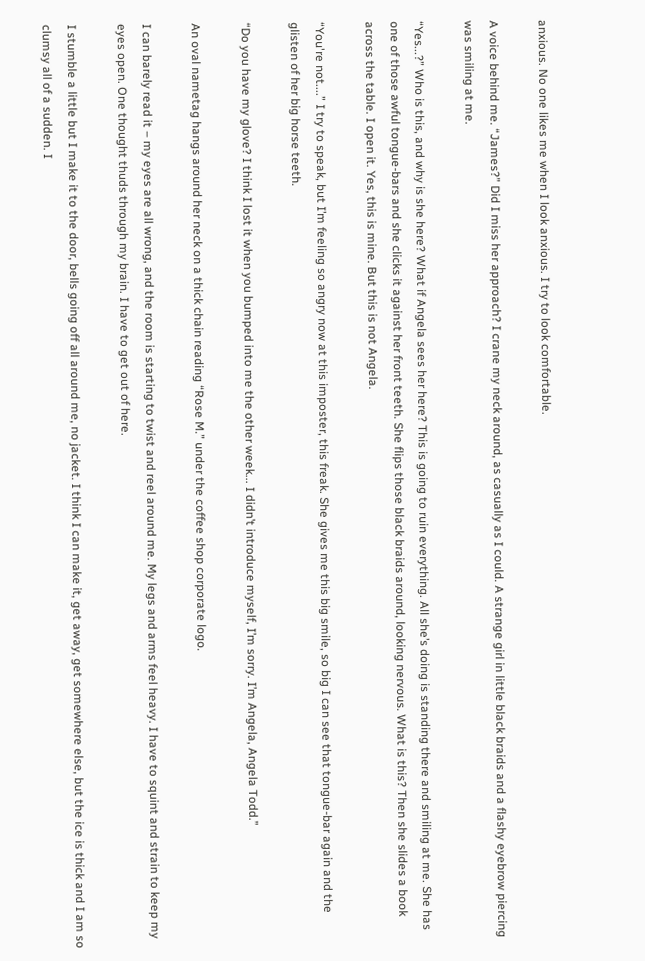anxious. No one likes me when I look anxious. I try to look comfortable.

A voice behind me. “James?” Did I miss her approach? I crane my neck around, as casually as I could. A strange girl in little black braids and a flashy eyebrow piercing was smiling at me.

“Yes...?” Who is this, and why is she here? What if Angela sees her here? This is going to ruin everything. All she’s doing is standing there and smiling at me. She has one of those awful tongue-bars and she clicks it against her front teeth. She flips those black braids around, looking nervous. What is this? Then she slides a book across the table. I open it. Yes, this is mine. But this is not Angela.

“You're not....” I try to speak, but I’m feeling so angry now at this imposter, this freak. She gives me this big smile, so big I can see that tongue-bar again and the glisten of her big horse teeth.

“Do you have my glove? I think I lost it when you bumped into me the other week... I didn’t introduce myself, I’m sorry. I’m Angela, Angela Todd.”

An oval nametag hangs around her neck on a thick chain reading “Rose M.” under the coffee shop corporate logo.

I can barely read it – my eyes are all wrong, and the room is starting to twist and reel around me. My legs and arms feel heavy. I have to squint and strain to keep my eyes open. One thought thuds through my brain. I have to get out of here.

I stumble a little but I make it to the door, bells going off all around me, no jacket. I think I can make it, get away, get somewhere else, but the ice is thick and I am so clumsy all of a sudden. I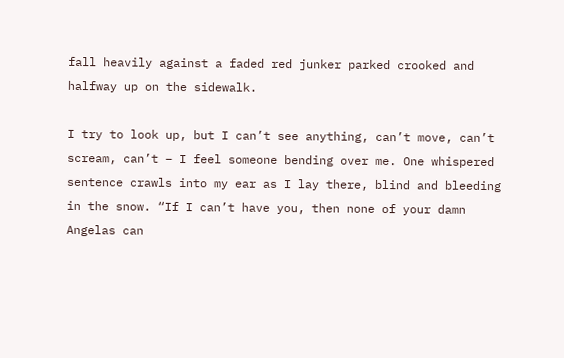fall heavily against a faded red junker parked crooked and halfway up on the sidewalk.

I try to look up, but I can’t see anything, can’t move, can’t scream, can’t – I feel someone bending over me. One whispered sentence crawls into my ear as I lay there, blind and bleeding in the snow. “If I can’t have you, then none of your damn Angelas can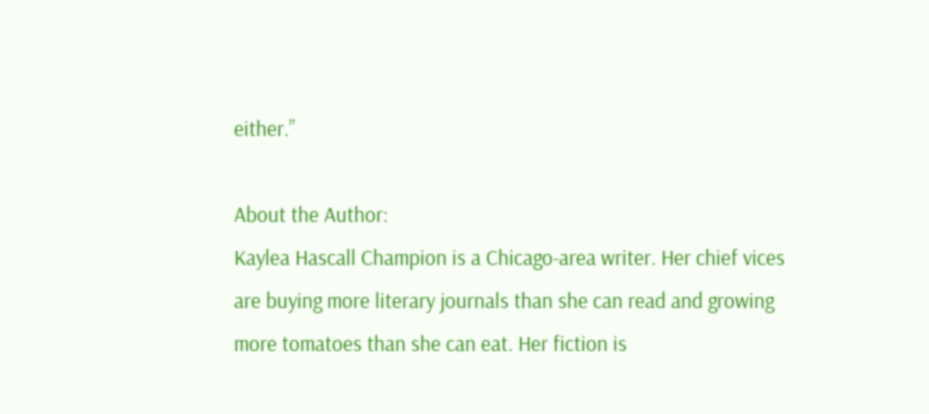either.”

About the Author:
Kaylea Hascall Champion is a Chicago-area writer. Her chief vices are buying more literary journals than she can read and growing more tomatoes than she can eat. Her fiction is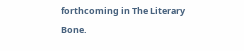forthcoming in The Literary Bone.